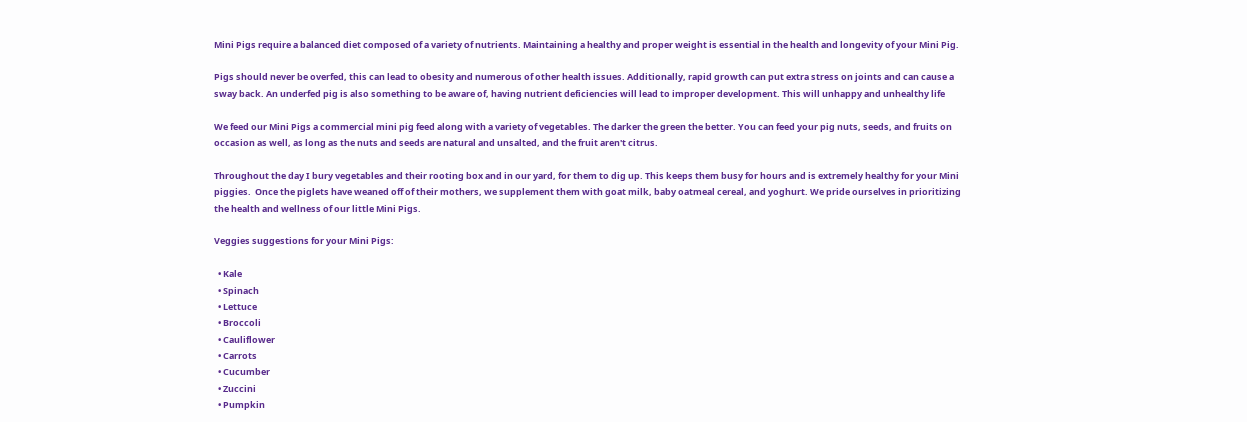Mini Pigs require a balanced diet composed of a variety of nutrients. Maintaining a healthy and proper weight is essential in the health and longevity of your Mini Pig.

Pigs should never be overfed, this can lead to obesity and numerous of other health issues. Additionally, rapid growth can put extra stress on joints and can cause a sway back. An underfed pig is also something to be aware of, having nutrient deficiencies will lead to improper development. This will unhappy and unhealthy life

We feed our Mini Pigs a commercial mini pig feed along with a variety of vegetables. The darker the green the better. You can feed your pig nuts, seeds, and fruits on occasion as well, as long as the nuts and seeds are natural and unsalted, and the fruit aren't citrus.

Throughout the day I bury vegetables and their rooting box and in our yard, for them to dig up. This keeps them busy for hours and is extremely healthy for your Mini piggies.  Once the piglets have weaned off of their mothers, we supplement them with goat milk, baby oatmeal cereal, and yoghurt. We pride ourselves in prioritizing the health and wellness of our little Mini Pigs.

Veggies suggestions for your Mini Pigs:

  • Kale
  • Spinach
  • Lettuce
  • Broccoli
  • Cauliflower
  • Carrots
  • Cucumber
  • Zuccini
  • Pumpkin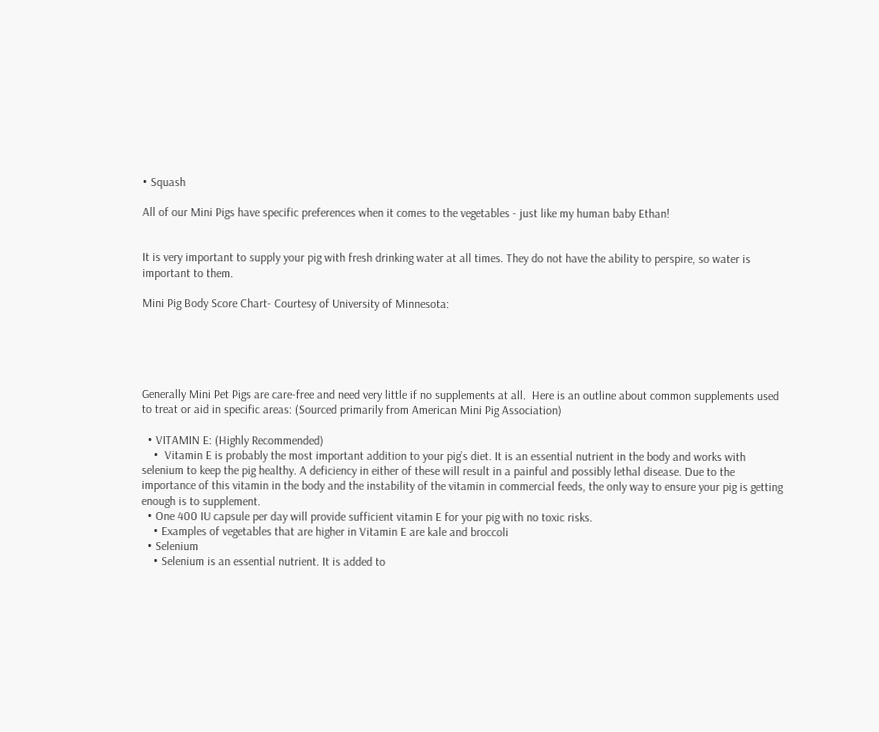• Squash

All of our Mini Pigs have specific preferences when it comes to the vegetables - just like my human baby Ethan!


It is very important to supply your pig with fresh drinking water at all times. They do not have the ability to perspire, so water is important to them.

Mini Pig Body Score Chart- Courtesy of University of Minnesota:





Generally Mini Pet Pigs are care-free and need very little if no supplements at all.  Here is an outline about common supplements used to treat or aid in specific areas: (Sourced primarily from American Mini Pig Association)

  • VITAMIN E: (Highly Recommended)
    •  Vitamin E is probably the most important addition to your pig’s diet. It is an essential nutrient in the body and works with selenium to keep the pig healthy. A deficiency in either of these will result in a painful and possibly lethal disease. Due to the importance of this vitamin in the body and the instability of the vitamin in commercial feeds, the only way to ensure your pig is getting enough is to supplement.
  • One 400 IU capsule per day will provide sufficient vitamin E for your pig with no toxic risks.
    • Examples of vegetables that are higher in Vitamin E are kale and broccoli
  • Selenium
    • Selenium is an essential nutrient. It is added to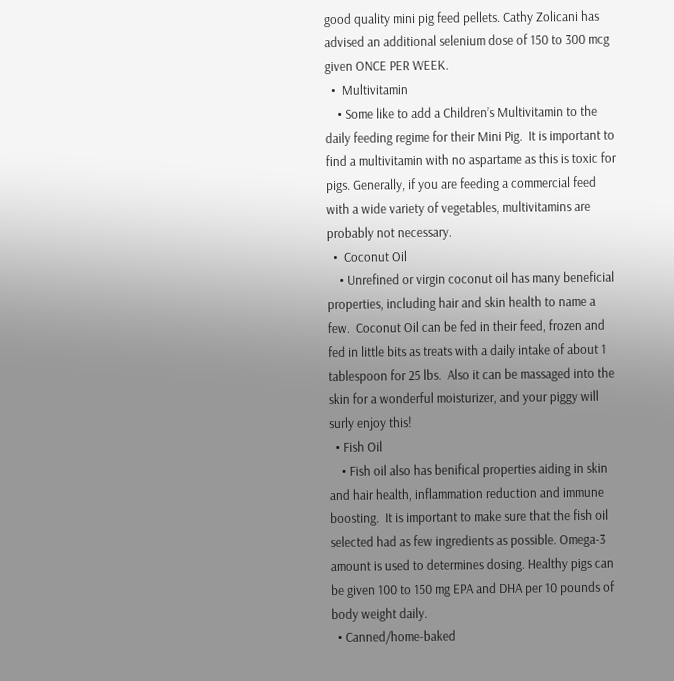good quality mini pig feed pellets. Cathy Zolicani has advised an additional selenium dose of 150 to 300 mcg given ONCE PER WEEK.
  •  Multivitamin
    • Some like to add a Children’s Multivitamin to the daily feeding regime for their Mini Pig.  It is important to find a multivitamin with no aspartame as this is toxic for pigs. Generally, if you are feeding a commercial feed with a wide variety of vegetables, multivitamins are probably not necessary.
  •  Coconut Oil
    • Unrefined or virgin coconut oil has many beneficial properties, including hair and skin health to name a few.  Coconut Oil can be fed in their feed, frozen and fed in little bits as treats with a daily intake of about 1 tablespoon for 25 lbs.  Also it can be massaged into the skin for a wonderful moisturizer, and your piggy will surly enjoy this!
  • Fish Oil
    • Fish oil also has benifical properties aiding in skin and hair health, inflammation reduction and immune boosting.  It is important to make sure that the fish oil selected had as few ingredients as possible. Omega-3 amount is used to determines dosing. Healthy pigs can be given 100 to 150 mg EPA and DHA per 10 pounds of body weight daily.
  • Canned/home-baked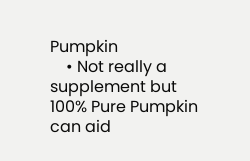Pumpkin
    • Not really a supplement but 100% Pure Pumpkin can aid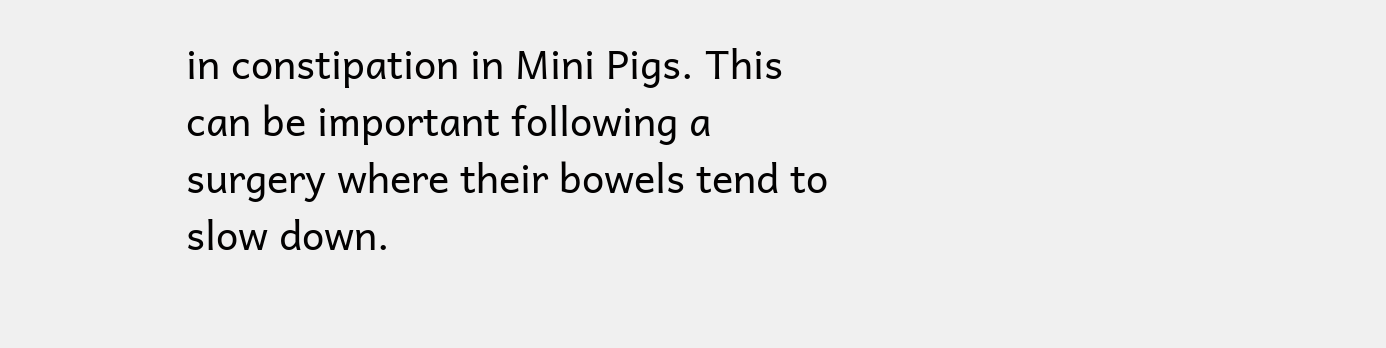in constipation in Mini Pigs. This can be important following a surgery where their bowels tend to slow down.